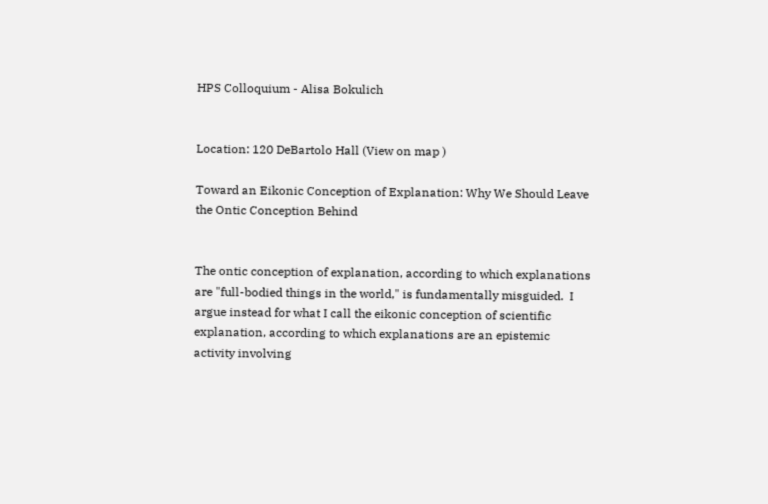HPS Colloquium - Alisa Bokulich


Location: 120 DeBartolo Hall (View on map )

Toward an Eikonic Conception of Explanation: Why We Should Leave the Ontic Conception Behind


The ontic conception of explanation, according to which explanations are "full-bodied things in the world," is fundamentally misguided.  I argue instead for what I call the eikonic conception of scientific explanation, according to which explanations are an epistemic activity involving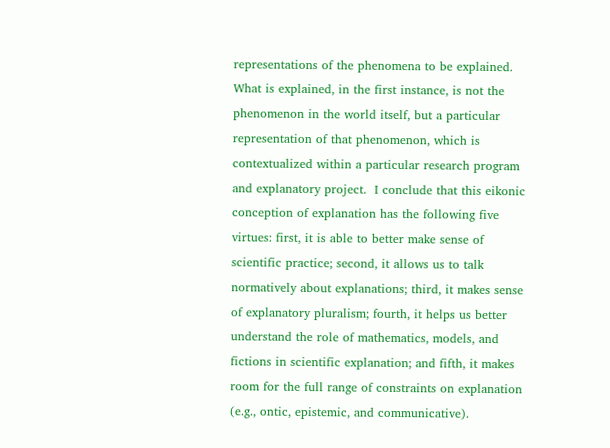representations of the phenomena to be explained.  What is explained, in the first instance, is not the phenomenon in the world itself, but a particular representation of that phenomenon, which is contextualized within a particular research program and explanatory project.  I conclude that this eikonic conception of explanation has the following five virtues: first, it is able to better make sense of scientific practice; second, it allows us to talk normatively about explanations; third, it makes sense of explanatory pluralism; fourth, it helps us better understand the role of mathematics, models, and fictions in scientific explanation; and fifth, it makes room for the full range of constraints on explanation (e.g., ontic, epistemic, and communicative).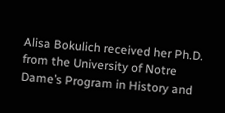Alisa Bokulich received her Ph.D. from the University of Notre Dame’s Program in History and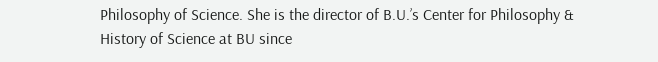Philosophy of Science. She is the director of B.U.’s Center for Philosophy & History of Science at BU since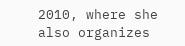2010, where she also organizes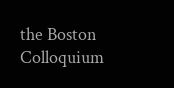the Boston Colloquium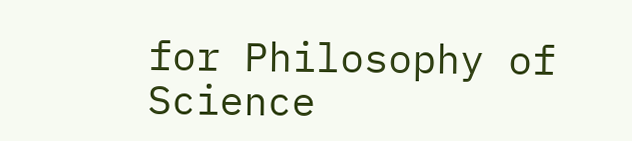for Philosophy of Science